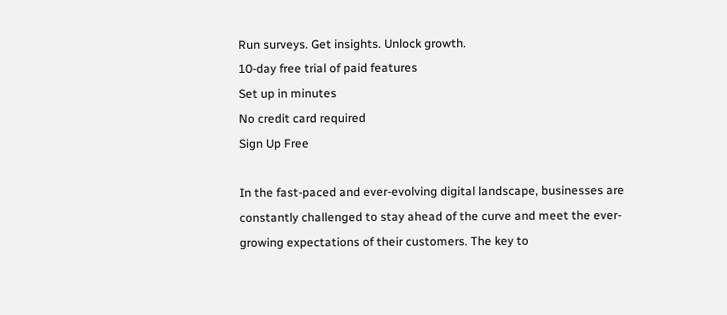Run surveys. Get insights. Unlock growth.
10-day free trial of paid features
Set up in minutes
No credit card required
Sign Up Free

In the fast-paced and ever-evolving digital landscape, businesses are constantly challenged to stay ahead of the curve and meet the ever-growing expectations of their customers. The key to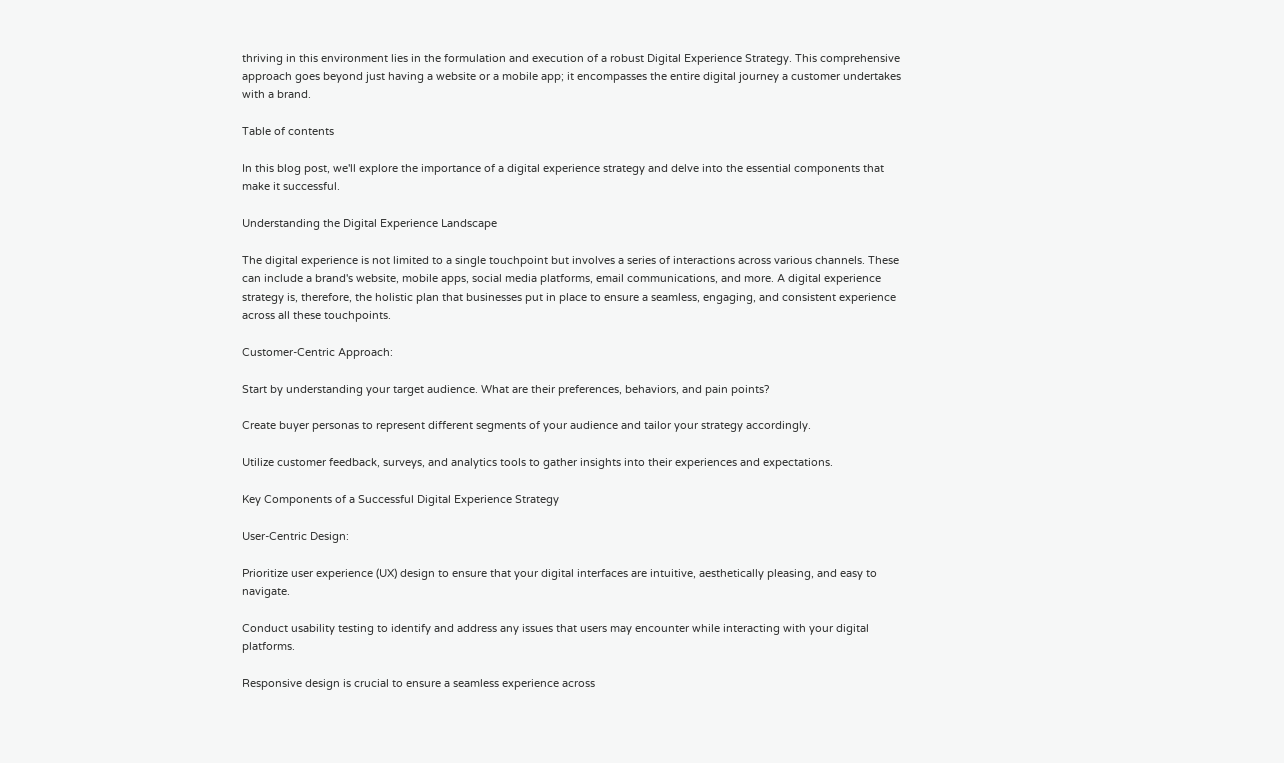thriving in this environment lies in the formulation and execution of a robust Digital Experience Strategy. This comprehensive approach goes beyond just having a website or a mobile app; it encompasses the entire digital journey a customer undertakes with a brand.

Table of contents

In this blog post, we'll explore the importance of a digital experience strategy and delve into the essential components that make it successful.

Understanding the Digital Experience Landscape

The digital experience is not limited to a single touchpoint but involves a series of interactions across various channels. These can include a brand's website, mobile apps, social media platforms, email communications, and more. A digital experience strategy is, therefore, the holistic plan that businesses put in place to ensure a seamless, engaging, and consistent experience across all these touchpoints.

Customer-Centric Approach:

Start by understanding your target audience. What are their preferences, behaviors, and pain points?

Create buyer personas to represent different segments of your audience and tailor your strategy accordingly.

Utilize customer feedback, surveys, and analytics tools to gather insights into their experiences and expectations.

Key Components of a Successful Digital Experience Strategy

User-Centric Design:

Prioritize user experience (UX) design to ensure that your digital interfaces are intuitive, aesthetically pleasing, and easy to navigate.

Conduct usability testing to identify and address any issues that users may encounter while interacting with your digital platforms.

Responsive design is crucial to ensure a seamless experience across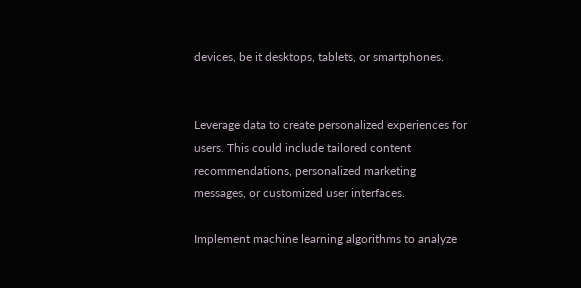devices, be it desktops, tablets, or smartphones.


Leverage data to create personalized experiences for users. This could include tailored content recommendations, personalized marketing messages, or customized user interfaces.

Implement machine learning algorithms to analyze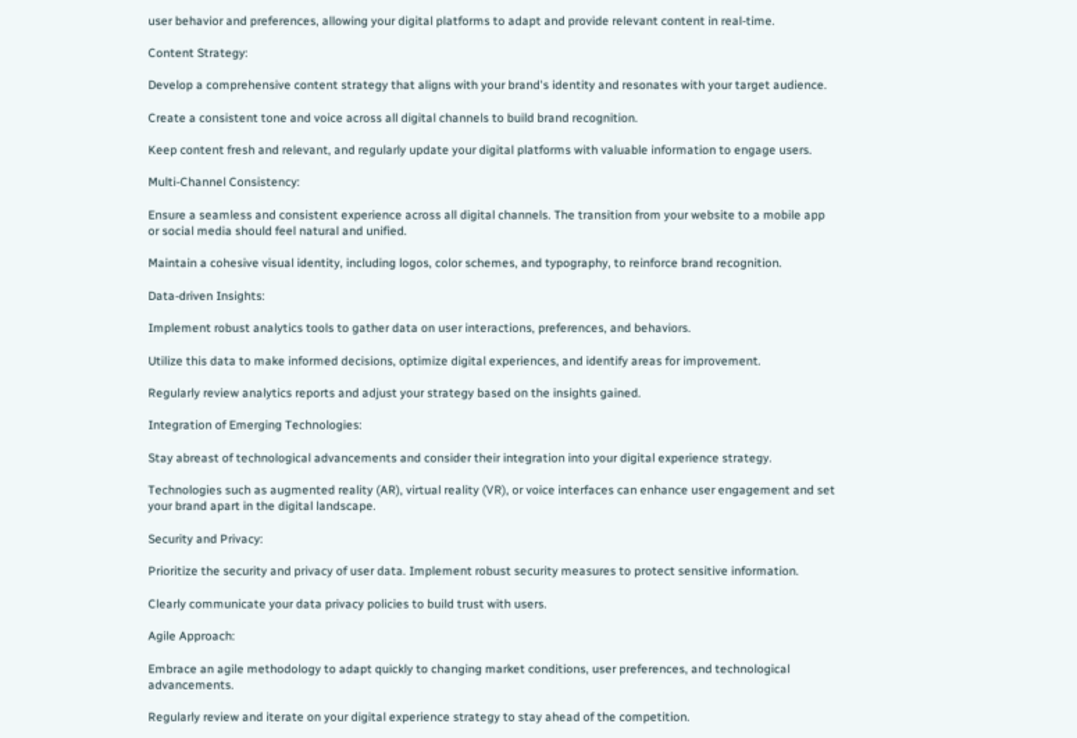user behavior and preferences, allowing your digital platforms to adapt and provide relevant content in real-time.

Content Strategy:

Develop a comprehensive content strategy that aligns with your brand's identity and resonates with your target audience.

Create a consistent tone and voice across all digital channels to build brand recognition.

Keep content fresh and relevant, and regularly update your digital platforms with valuable information to engage users.

Multi-Channel Consistency:

Ensure a seamless and consistent experience across all digital channels. The transition from your website to a mobile app or social media should feel natural and unified.

Maintain a cohesive visual identity, including logos, color schemes, and typography, to reinforce brand recognition.

Data-driven Insights:

Implement robust analytics tools to gather data on user interactions, preferences, and behaviors.

Utilize this data to make informed decisions, optimize digital experiences, and identify areas for improvement.

Regularly review analytics reports and adjust your strategy based on the insights gained.

Integration of Emerging Technologies:

Stay abreast of technological advancements and consider their integration into your digital experience strategy.

Technologies such as augmented reality (AR), virtual reality (VR), or voice interfaces can enhance user engagement and set your brand apart in the digital landscape.

Security and Privacy:

Prioritize the security and privacy of user data. Implement robust security measures to protect sensitive information.

Clearly communicate your data privacy policies to build trust with users.

Agile Approach:

Embrace an agile methodology to adapt quickly to changing market conditions, user preferences, and technological advancements.

Regularly review and iterate on your digital experience strategy to stay ahead of the competition.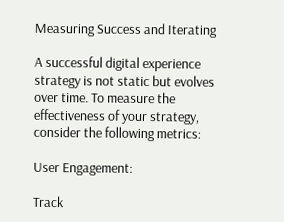Measuring Success and Iterating

A successful digital experience strategy is not static but evolves over time. To measure the effectiveness of your strategy, consider the following metrics:

User Engagement:

Track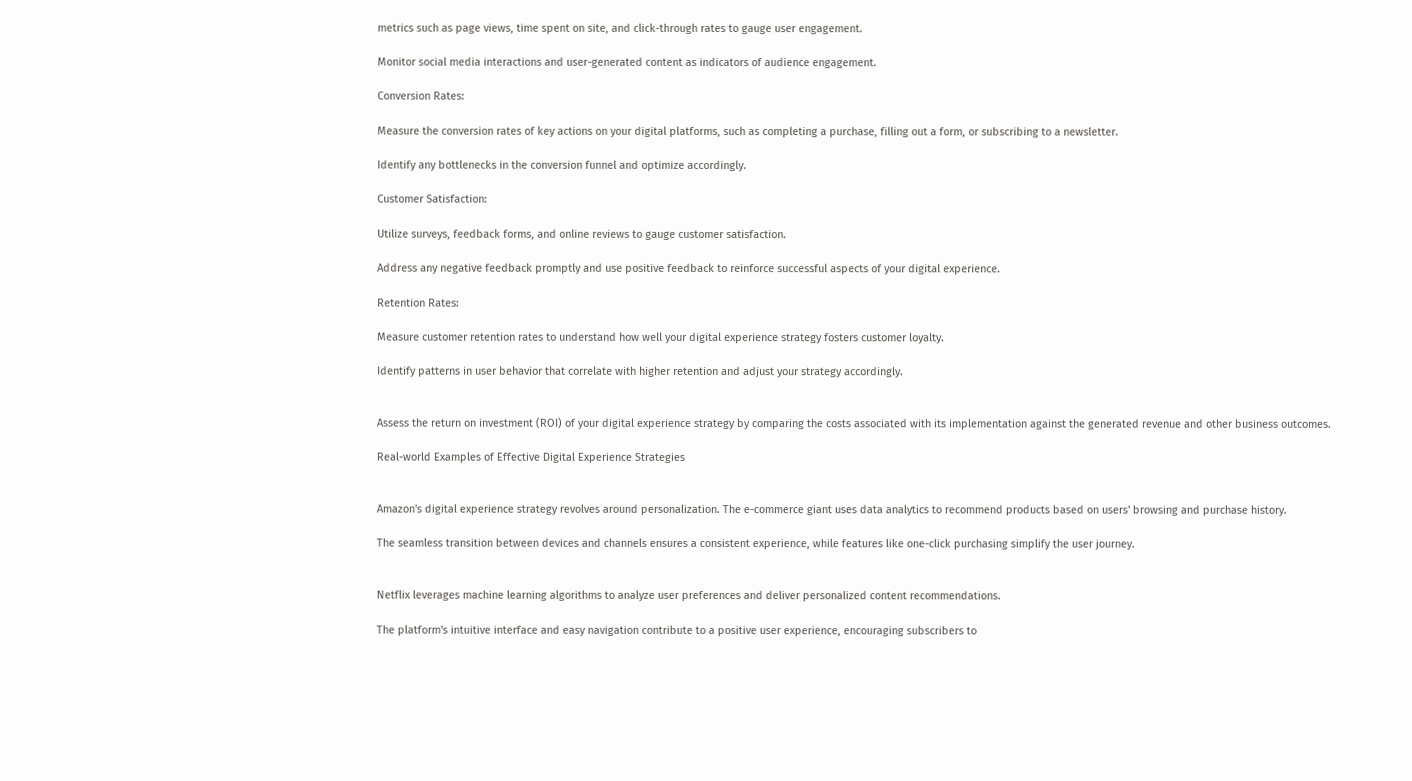metrics such as page views, time spent on site, and click-through rates to gauge user engagement.

Monitor social media interactions and user-generated content as indicators of audience engagement.

Conversion Rates:

Measure the conversion rates of key actions on your digital platforms, such as completing a purchase, filling out a form, or subscribing to a newsletter.

Identify any bottlenecks in the conversion funnel and optimize accordingly.

Customer Satisfaction:

Utilize surveys, feedback forms, and online reviews to gauge customer satisfaction.

Address any negative feedback promptly and use positive feedback to reinforce successful aspects of your digital experience.

Retention Rates:

Measure customer retention rates to understand how well your digital experience strategy fosters customer loyalty.

Identify patterns in user behavior that correlate with higher retention and adjust your strategy accordingly.


Assess the return on investment (ROI) of your digital experience strategy by comparing the costs associated with its implementation against the generated revenue and other business outcomes.

Real-world Examples of Effective Digital Experience Strategies


Amazon's digital experience strategy revolves around personalization. The e-commerce giant uses data analytics to recommend products based on users' browsing and purchase history.

The seamless transition between devices and channels ensures a consistent experience, while features like one-click purchasing simplify the user journey.


Netflix leverages machine learning algorithms to analyze user preferences and deliver personalized content recommendations.

The platform's intuitive interface and easy navigation contribute to a positive user experience, encouraging subscribers to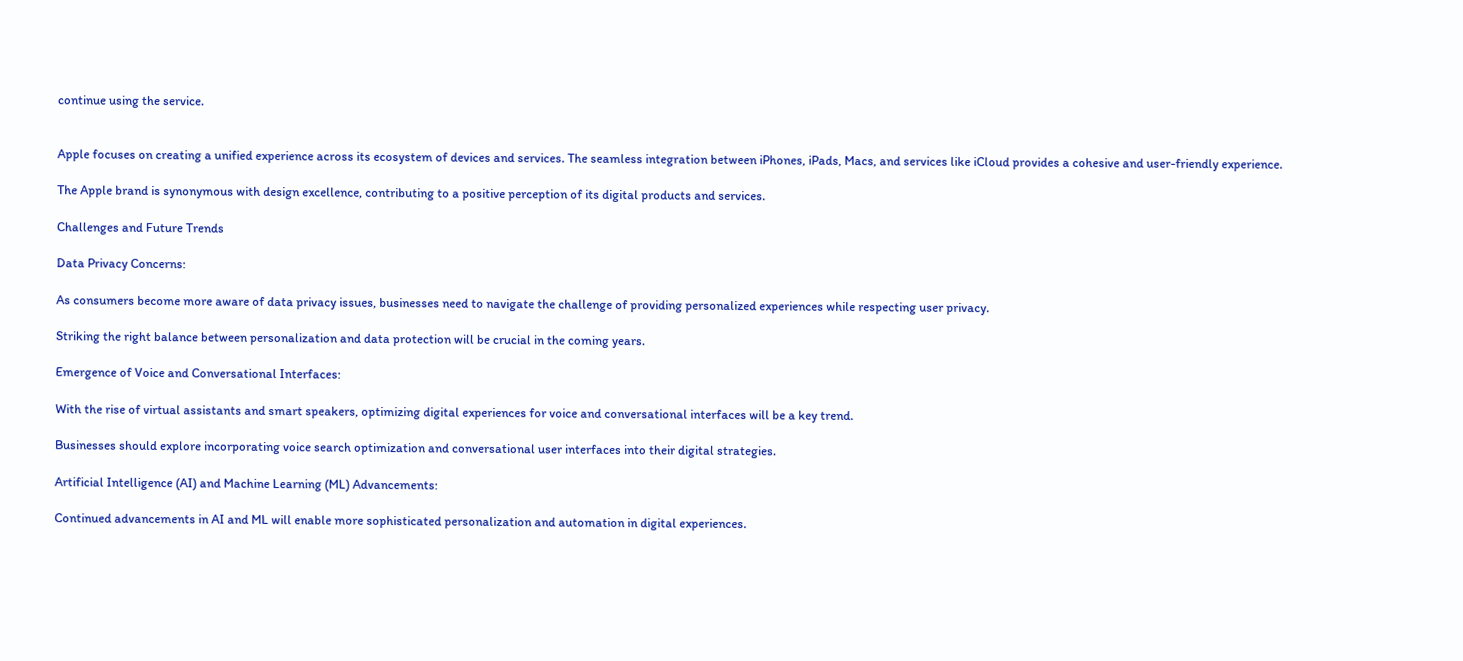continue using the service.


Apple focuses on creating a unified experience across its ecosystem of devices and services. The seamless integration between iPhones, iPads, Macs, and services like iCloud provides a cohesive and user-friendly experience.

The Apple brand is synonymous with design excellence, contributing to a positive perception of its digital products and services.

Challenges and Future Trends

Data Privacy Concerns:

As consumers become more aware of data privacy issues, businesses need to navigate the challenge of providing personalized experiences while respecting user privacy.

Striking the right balance between personalization and data protection will be crucial in the coming years.

Emergence of Voice and Conversational Interfaces:

With the rise of virtual assistants and smart speakers, optimizing digital experiences for voice and conversational interfaces will be a key trend.

Businesses should explore incorporating voice search optimization and conversational user interfaces into their digital strategies.

Artificial Intelligence (AI) and Machine Learning (ML) Advancements:

Continued advancements in AI and ML will enable more sophisticated personalization and automation in digital experiences.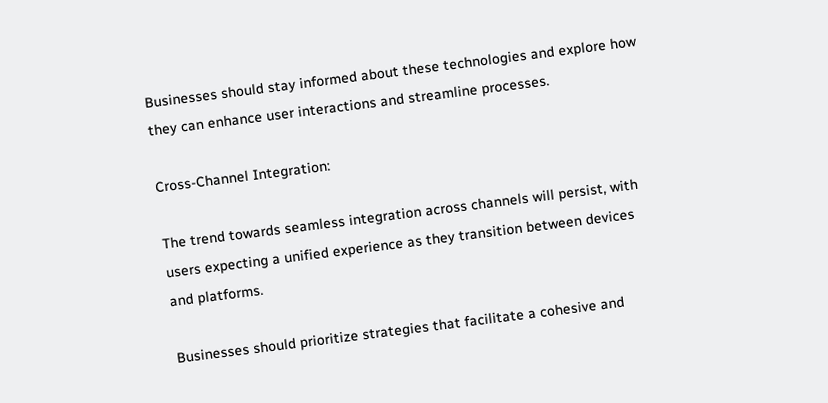Businesses should stay informed about these technologies and explore how they can enhance user interactions and streamline processes.

Cross-Channel Integration:

The trend towards seamless integration across channels will persist, with users expecting a unified experience as they transition between devices and platforms.

Businesses should prioritize strategies that facilitate a cohesive and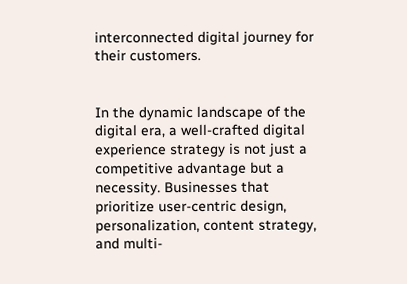interconnected digital journey for their customers.


In the dynamic landscape of the digital era, a well-crafted digital experience strategy is not just a competitive advantage but a necessity. Businesses that prioritize user-centric design, personalization, content strategy, and multi-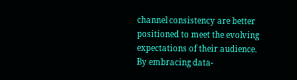channel consistency are better positioned to meet the evolving expectations of their audience. By embracing data-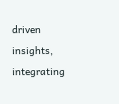driven insights, integrating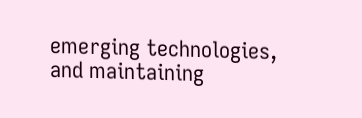emerging technologies, and maintaining